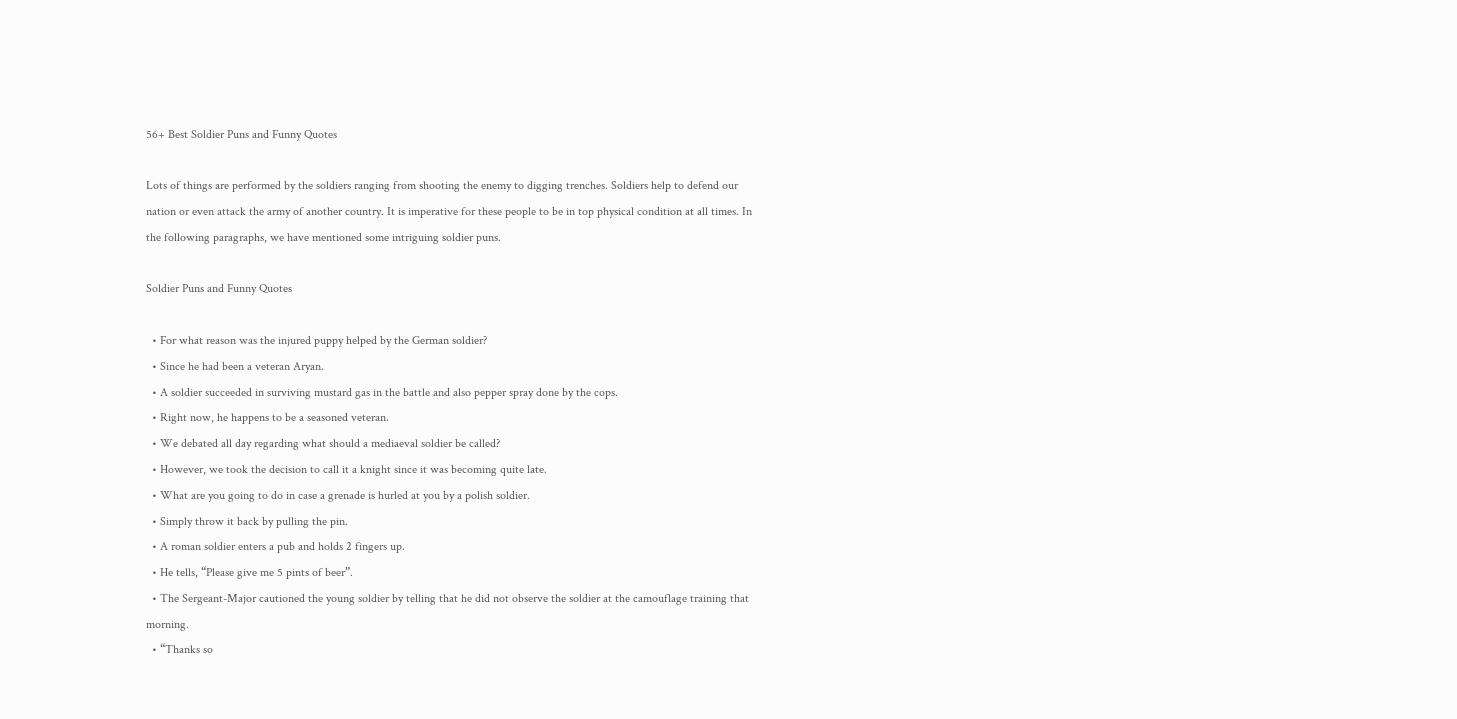56+ Best Soldier Puns and Funny Quotes

Lots of things are performed by the soldiers ranging from shooting the enemy to digging trenches. Soldiers help to defend our nation or even attack the army of another country. It is imperative for these people to be in top physical condition at all times. In the following paragraphs, we have mentioned some intriguing soldier puns.

Soldier Puns and Funny Quotes

  • For what reason was the injured puppy helped by the German soldier?
  • Since he had been a veteran Aryan.
  • A soldier succeeded in surviving mustard gas in the battle and also pepper spray done by the cops.
  • Right now, he happens to be a seasoned veteran.
  • We debated all day regarding what should a mediaeval soldier be called?
  • However, we took the decision to call it a knight since it was becoming quite late.
  • What are you going to do in case a grenade is hurled at you by a polish soldier.
  • Simply throw it back by pulling the pin.
  • A roman soldier enters a pub and holds 2 fingers up.
  • He tells, “Please give me 5 pints of beer”.
  • The Sergeant-Major cautioned the young soldier by telling that he did not observe the soldier at the camouflage training that morning.
  • “Thanks so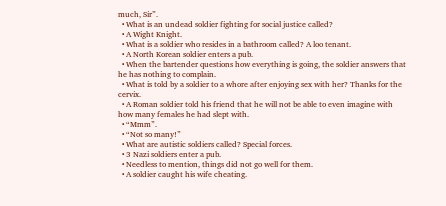much, Sir”.
  • What is an undead soldier fighting for social justice called?
  • A Wight Knight.
  • What is a soldier who resides in a bathroom called? A loo tenant.
  • A North Korean soldier enters a pub.
  • When the bartender questions how everything is going, the soldier answers that he has nothing to complain.
  • What is told by a soldier to a whore after enjoying sex with her? Thanks for the cervix.
  • A Roman soldier told his friend that he will not be able to even imagine with how many females he had slept with.
  • “Mmm”.
  • “Not so many!”
  • What are autistic soldiers called? Special forces.
  • 3 Nazi soldiers enter a pub.
  • Needless to mention, things did not go well for them.
  • A soldier caught his wife cheating.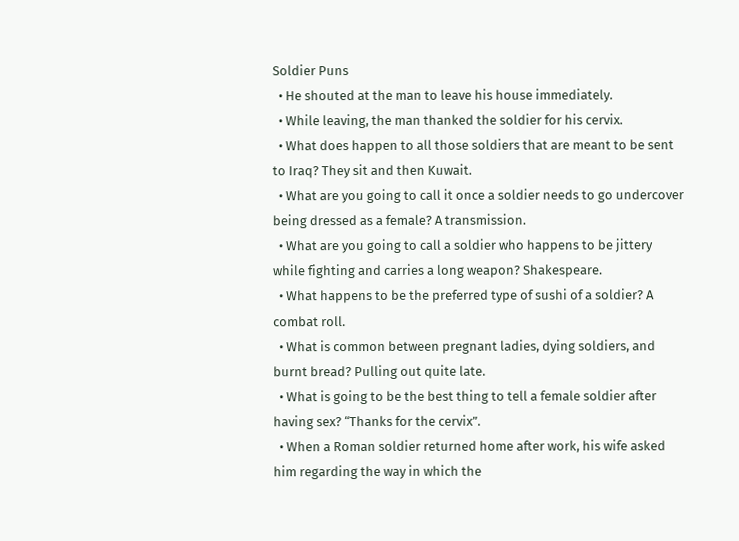Soldier Puns
  • He shouted at the man to leave his house immediately.
  • While leaving, the man thanked the soldier for his cervix.
  • What does happen to all those soldiers that are meant to be sent to Iraq? They sit and then Kuwait.
  • What are you going to call it once a soldier needs to go undercover being dressed as a female? A transmission.
  • What are you going to call a soldier who happens to be jittery while fighting and carries a long weapon? Shakespeare.
  • What happens to be the preferred type of sushi of a soldier? A combat roll.
  • What is common between pregnant ladies, dying soldiers, and burnt bread? Pulling out quite late.
  • What is going to be the best thing to tell a female soldier after having sex? “Thanks for the cervix”.
  • When a Roman soldier returned home after work, his wife asked him regarding the way in which the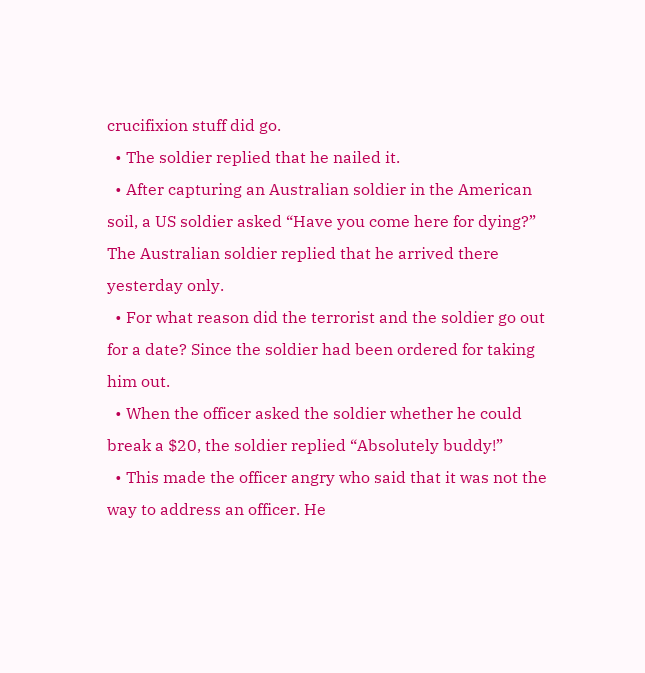crucifixion stuff did go.
  • The soldier replied that he nailed it.
  • After capturing an Australian soldier in the American soil, a US soldier asked “Have you come here for dying?” The Australian soldier replied that he arrived there yesterday only.
  • For what reason did the terrorist and the soldier go out for a date? Since the soldier had been ordered for taking him out.
  • When the officer asked the soldier whether he could break a $20, the soldier replied “Absolutely buddy!”
  • This made the officer angry who said that it was not the way to address an officer. He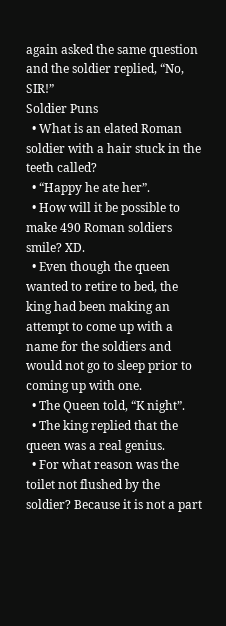again asked the same question and the soldier replied, “No, SIR!”
Soldier Puns
  • What is an elated Roman soldier with a hair stuck in the teeth called?
  • “Happy he ate her”.
  • How will it be possible to make 490 Roman soldiers smile? XD.
  • Even though the queen wanted to retire to bed, the king had been making an attempt to come up with a name for the soldiers and would not go to sleep prior to coming up with one.
  • The Queen told, “K night”.
  • The king replied that the queen was a real genius.
  • For what reason was the toilet not flushed by the soldier? Because it is not a part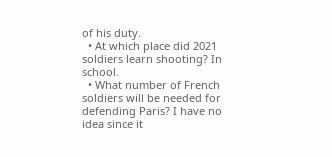of his duty.
  • At which place did 2021 soldiers learn shooting? In school.
  • What number of French soldiers will be needed for defending Paris? I have no idea since it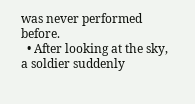was never performed before.
  • After looking at the sky, a soldier suddenly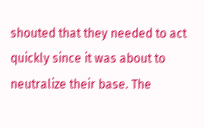shouted that they needed to act quickly since it was about to neutralize their base. The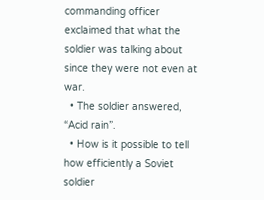commanding officer exclaimed that what the soldier was talking about since they were not even at war.
  • The soldier answered, “Acid rain”.
  • How is it possible to tell how efficiently a Soviet soldier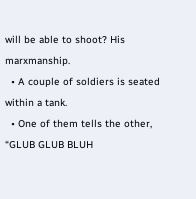will be able to shoot? His marxmanship.
  • A couple of soldiers is seated within a tank.
  • One of them tells the other, “GLUB GLUB BLUH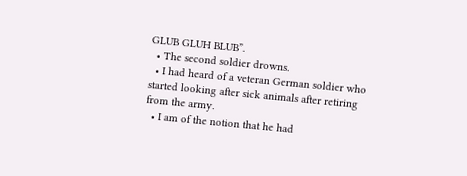GLUB GLUH BLUB”.
  • The second soldier drowns.
  • I had heard of a veteran German soldier who started looking after sick animals after retiring from the army.
  • I am of the notion that he had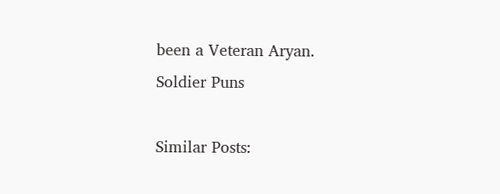been a Veteran Aryan.
Soldier Puns

Similar Posts: